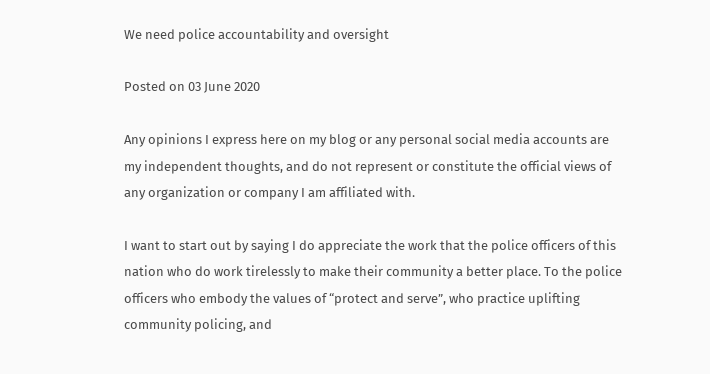We need police accountability and oversight

Posted on 03 June 2020

Any opinions I express here on my blog or any personal social media accounts are my independent thoughts, and do not represent or constitute the official views of any organization or company I am affiliated with.

I want to start out by saying I do appreciate the work that the police officers of this nation who do work tirelessly to make their community a better place. To the police officers who embody the values of “protect and serve”, who practice uplifting community policing, and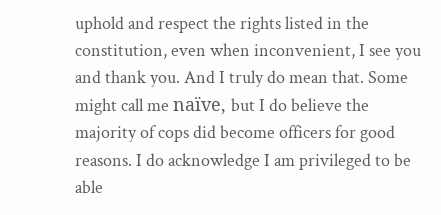uphold and respect the rights listed in the constitution, even when inconvenient, I see you and thank you. And I truly do mean that. Some might call me naïve, but I do believe the majority of cops did become officers for good reasons. I do acknowledge I am privileged to be able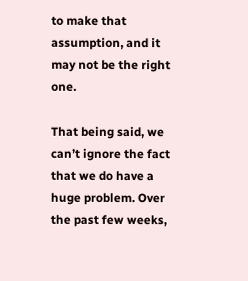to make that assumption, and it may not be the right one.

That being said, we can’t ignore the fact that we do have a huge problem. Over the past few weeks,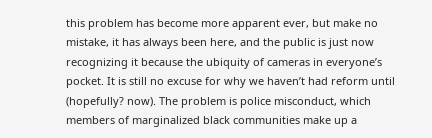this problem has become more apparent ever, but make no mistake, it has always been here, and the public is just now recognizing it because the ubiquity of cameras in everyone’s pocket. It is still no excuse for why we haven’t had reform until (hopefully? now). The problem is police misconduct, which members of marginalized black communities make up a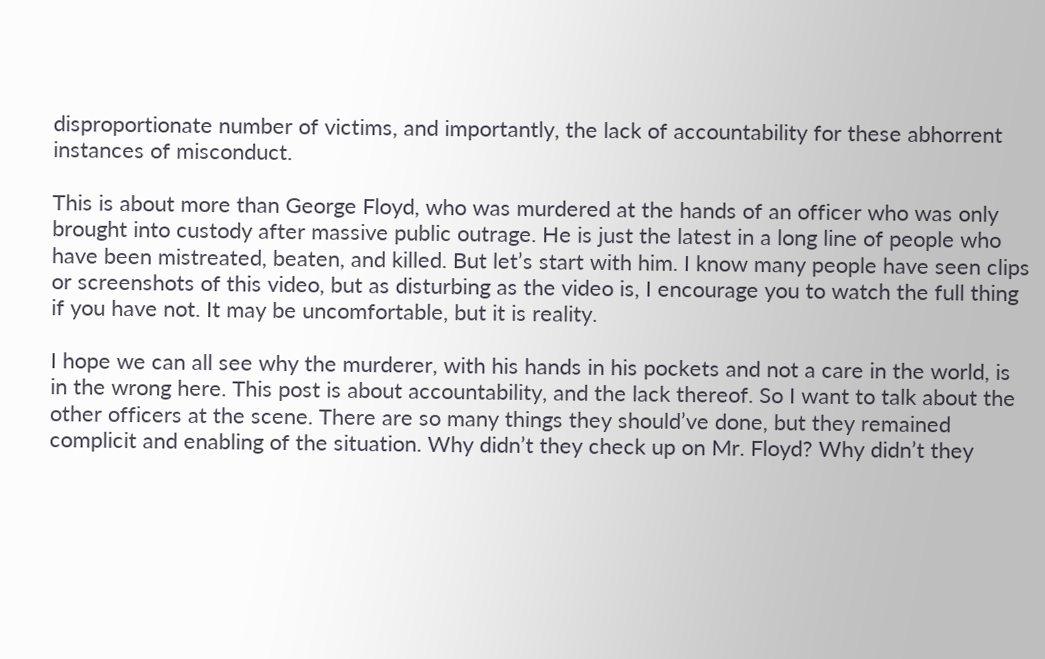disproportionate number of victims, and importantly, the lack of accountability for these abhorrent instances of misconduct.

This is about more than George Floyd, who was murdered at the hands of an officer who was only brought into custody after massive public outrage. He is just the latest in a long line of people who have been mistreated, beaten, and killed. But let’s start with him. I know many people have seen clips or screenshots of this video, but as disturbing as the video is, I encourage you to watch the full thing if you have not. It may be uncomfortable, but it is reality.

I hope we can all see why the murderer, with his hands in his pockets and not a care in the world, is in the wrong here. This post is about accountability, and the lack thereof. So I want to talk about the other officers at the scene. There are so many things they should’ve done, but they remained complicit and enabling of the situation. Why didn’t they check up on Mr. Floyd? Why didn’t they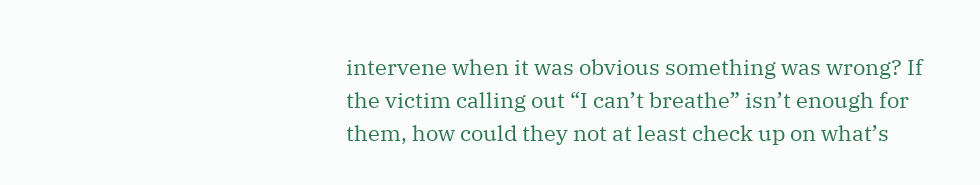intervene when it was obvious something was wrong? If the victim calling out “I can’t breathe” isn’t enough for them, how could they not at least check up on what’s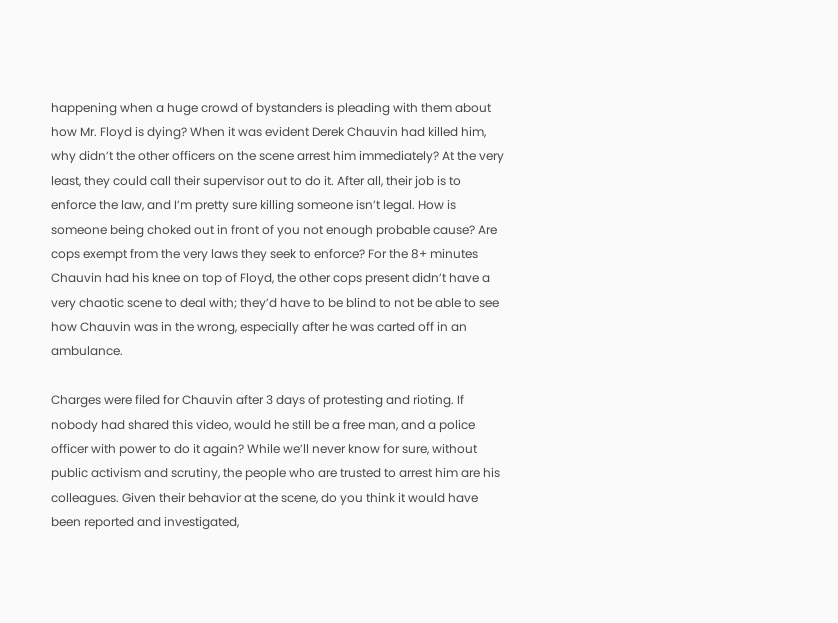happening when a huge crowd of bystanders is pleading with them about how Mr. Floyd is dying? When it was evident Derek Chauvin had killed him, why didn’t the other officers on the scene arrest him immediately? At the very least, they could call their supervisor out to do it. After all, their job is to enforce the law, and I’m pretty sure killing someone isn’t legal. How is someone being choked out in front of you not enough probable cause? Are cops exempt from the very laws they seek to enforce? For the 8+ minutes Chauvin had his knee on top of Floyd, the other cops present didn’t have a very chaotic scene to deal with; they’d have to be blind to not be able to see how Chauvin was in the wrong, especially after he was carted off in an ambulance.

Charges were filed for Chauvin after 3 days of protesting and rioting. If nobody had shared this video, would he still be a free man, and a police officer with power to do it again? While we’ll never know for sure, without public activism and scrutiny, the people who are trusted to arrest him are his colleagues. Given their behavior at the scene, do you think it would have been reported and investigated,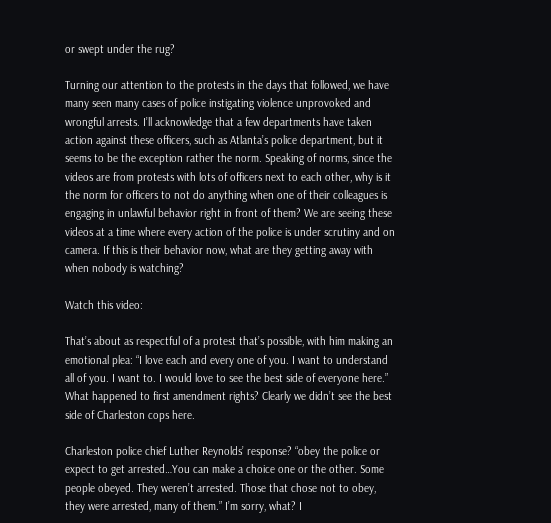or swept under the rug?

Turning our attention to the protests in the days that followed, we have many seen many cases of police instigating violence unprovoked and wrongful arrests. I’ll acknowledge that a few departments have taken action against these officers, such as Atlanta’s police department, but it seems to be the exception rather the norm. Speaking of norms, since the videos are from protests with lots of officers next to each other, why is it the norm for officers to not do anything when one of their colleagues is engaging in unlawful behavior right in front of them? We are seeing these videos at a time where every action of the police is under scrutiny and on camera. If this is their behavior now, what are they getting away with when nobody is watching?

Watch this video:

That’s about as respectful of a protest that’s possible, with him making an emotional plea: “I love each and every one of you. I want to understand all of you. I want to. I would love to see the best side of everyone here.” What happened to first amendment rights? Clearly we didn’t see the best side of Charleston cops here.

Charleston police chief Luther Reynolds’ response? “obey the police or expect to get arrested…You can make a choice one or the other. Some people obeyed. They weren’t arrested. Those that chose not to obey, they were arrested, many of them.” I’m sorry, what? I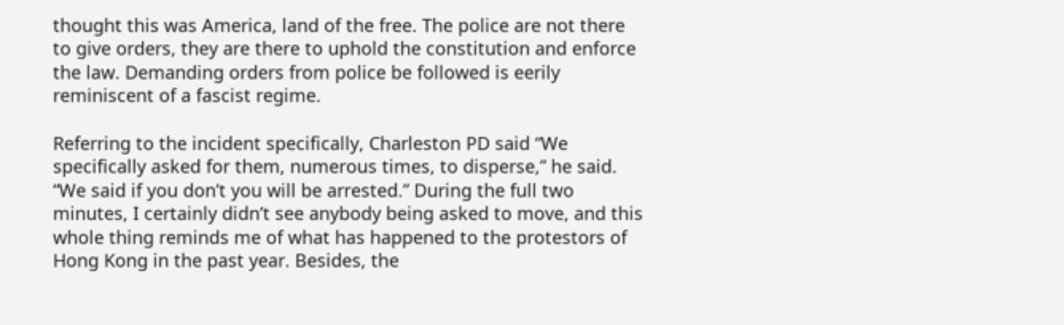thought this was America, land of the free. The police are not there to give orders, they are there to uphold the constitution and enforce the law. Demanding orders from police be followed is eerily reminiscent of a fascist regime.

Referring to the incident specifically, Charleston PD said “We specifically asked for them, numerous times, to disperse,” he said. “We said if you don’t you will be arrested.” During the full two minutes, I certainly didn’t see anybody being asked to move, and this whole thing reminds me of what has happened to the protestors of Hong Kong in the past year. Besides, the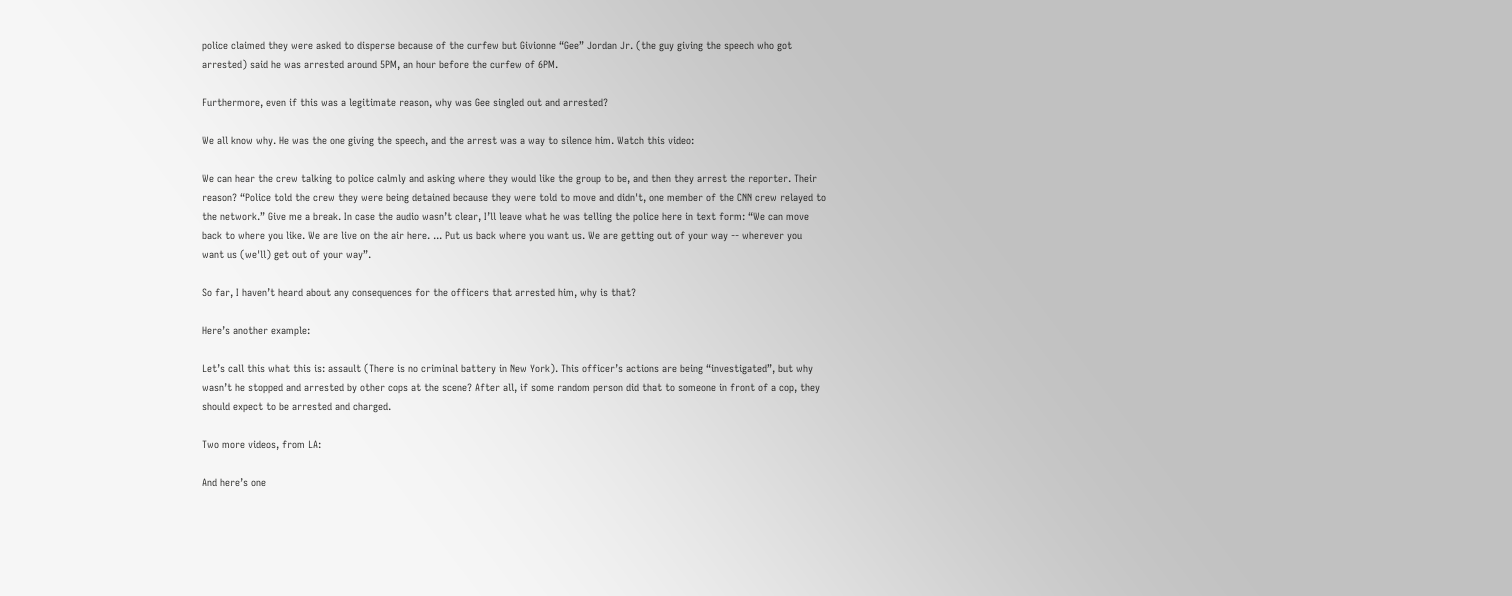police claimed they were asked to disperse because of the curfew but Givionne “Gee” Jordan Jr. (the guy giving the speech who got arrested) said he was arrested around 5PM, an hour before the curfew of 6PM.

Furthermore, even if this was a legitimate reason, why was Gee singled out and arrested?

We all know why. He was the one giving the speech, and the arrest was a way to silence him. Watch this video:

We can hear the crew talking to police calmly and asking where they would like the group to be, and then they arrest the reporter. Their reason? “Police told the crew they were being detained because they were told to move and didn't, one member of the CNN crew relayed to the network.” Give me a break. In case the audio wasn’t clear, I’ll leave what he was telling the police here in text form: “We can move back to where you like. We are live on the air here. ... Put us back where you want us. We are getting out of your way -- wherever you want us (we'll) get out of your way”.

So far, I haven’t heard about any consequences for the officers that arrested him, why is that?

Here’s another example:

Let’s call this what this is: assault (There is no criminal battery in New York). This officer’s actions are being “investigated”, but why wasn’t he stopped and arrested by other cops at the scene? After all, if some random person did that to someone in front of a cop, they should expect to be arrested and charged.

Two more videos, from LA:

And here’s one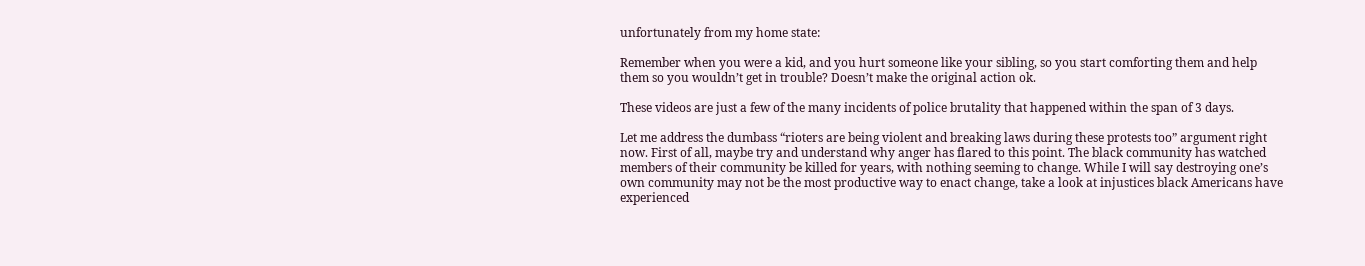unfortunately from my home state:

Remember when you were a kid, and you hurt someone like your sibling, so you start comforting them and help them so you wouldn’t get in trouble? Doesn’t make the original action ok.

These videos are just a few of the many incidents of police brutality that happened within the span of 3 days.

Let me address the dumbass “rioters are being violent and breaking laws during these protests too” argument right now. First of all, maybe try and understand why anger has flared to this point. The black community has watched members of their community be killed for years, with nothing seeming to change. While I will say destroying one’s own community may not be the most productive way to enact change, take a look at injustices black Americans have experienced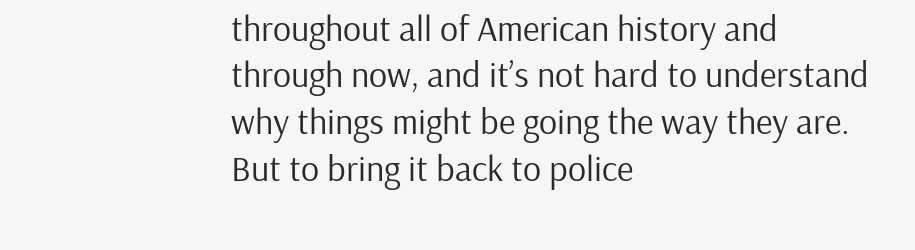throughout all of American history and through now, and it’s not hard to understand why things might be going the way they are. But to bring it back to police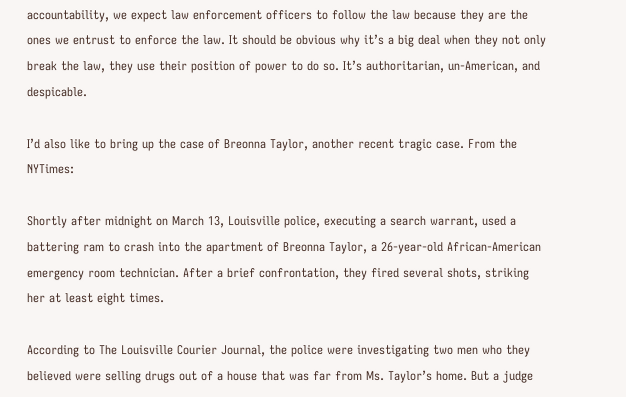accountability, we expect law enforcement officers to follow the law because they are the ones we entrust to enforce the law. It should be obvious why it’s a big deal when they not only break the law, they use their position of power to do so. It’s authoritarian, un-American, and despicable.

I’d also like to bring up the case of Breonna Taylor, another recent tragic case. From the NYTimes:

Shortly after midnight on March 13, Louisville police, executing a search warrant, used a battering ram to crash into the apartment of Breonna Taylor, a 26-year-old African-American emergency room technician. After a brief confrontation, they fired several shots, striking her at least eight times.

According to The Louisville Courier Journal, the police were investigating two men who they believed were selling drugs out of a house that was far from Ms. Taylor’s home. But a judge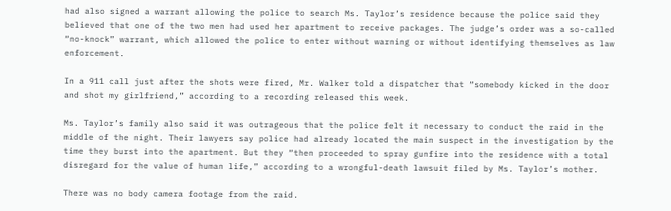had also signed a warrant allowing the police to search Ms. Taylor’s residence because the police said they believed that one of the two men had used her apartment to receive packages. The judge’s order was a so-called “no-knock” warrant, which allowed the police to enter without warning or without identifying themselves as law enforcement.

In a 911 call just after the shots were fired, Mr. Walker told a dispatcher that “somebody kicked in the door and shot my girlfriend,” according to a recording released this week.

Ms. Taylor’s family also said it was outrageous that the police felt it necessary to conduct the raid in the middle of the night. Their lawyers say police had already located the main suspect in the investigation by the time they burst into the apartment. But they “then proceeded to spray gunfire into the residence with a total disregard for the value of human life,” according to a wrongful-death lawsuit filed by Ms. Taylor’s mother.

There was no body camera footage from the raid.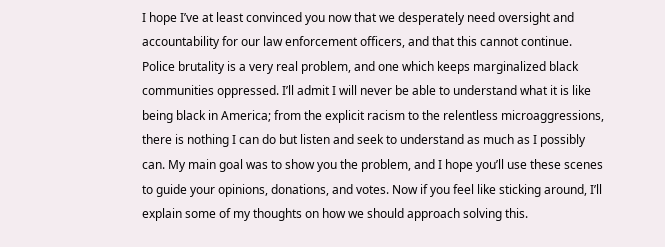I hope I’ve at least convinced you now that we desperately need oversight and accountability for our law enforcement officers, and that this cannot continue. Police brutality is a very real problem, and one which keeps marginalized black communities oppressed. I’ll admit I will never be able to understand what it is like being black in America; from the explicit racism to the relentless microaggressions, there is nothing I can do but listen and seek to understand as much as I possibly can. My main goal was to show you the problem, and I hope you’ll use these scenes to guide your opinions, donations, and votes. Now if you feel like sticking around, I’ll explain some of my thoughts on how we should approach solving this.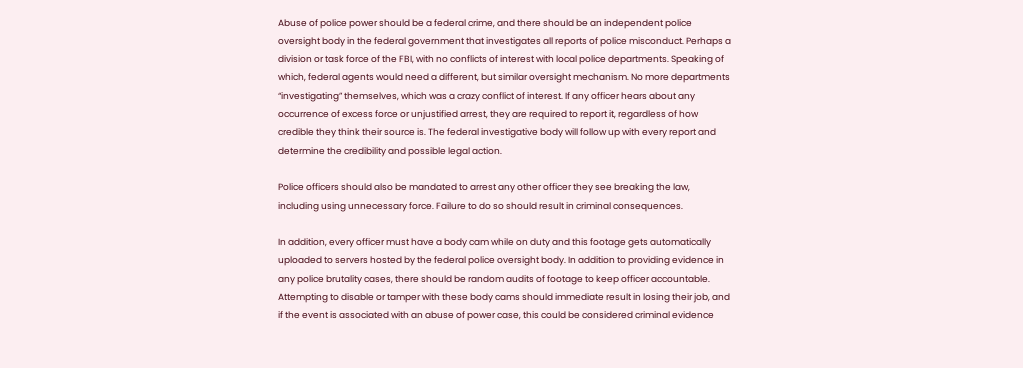Abuse of police power should be a federal crime, and there should be an independent police oversight body in the federal government that investigates all reports of police misconduct. Perhaps a division or task force of the FBI, with no conflicts of interest with local police departments. Speaking of which, federal agents would need a different, but similar oversight mechanism. No more departments “investigating” themselves, which was a crazy conflict of interest. If any officer hears about any occurrence of excess force or unjustified arrest, they are required to report it, regardless of how credible they think their source is. The federal investigative body will follow up with every report and determine the credibility and possible legal action.

Police officers should also be mandated to arrest any other officer they see breaking the law, including using unnecessary force. Failure to do so should result in criminal consequences.

In addition, every officer must have a body cam while on duty and this footage gets automatically uploaded to servers hosted by the federal police oversight body. In addition to providing evidence in any police brutality cases, there should be random audits of footage to keep officer accountable. Attempting to disable or tamper with these body cams should immediate result in losing their job, and if the event is associated with an abuse of power case, this could be considered criminal evidence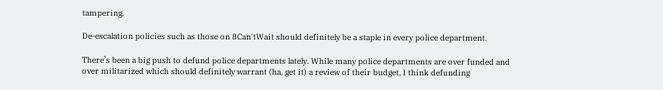tampering.

De-escalation policies such as those on 8Can'tWait should definitely be a staple in every police department.

There’s been a big push to defund police departments lately. While many police departments are over funded and over militarized which should definitely warrant (ha, get it) a review of their budget, I think defunding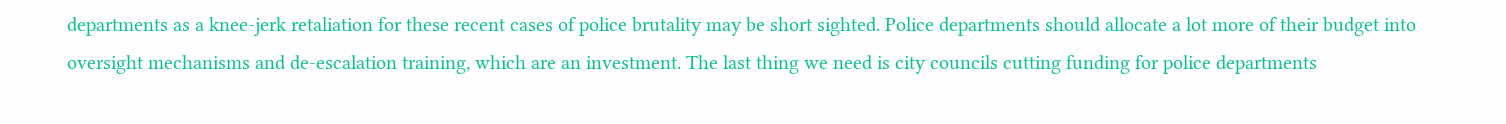departments as a knee-jerk retaliation for these recent cases of police brutality may be short sighted. Police departments should allocate a lot more of their budget into oversight mechanisms and de-escalation training, which are an investment. The last thing we need is city councils cutting funding for police departments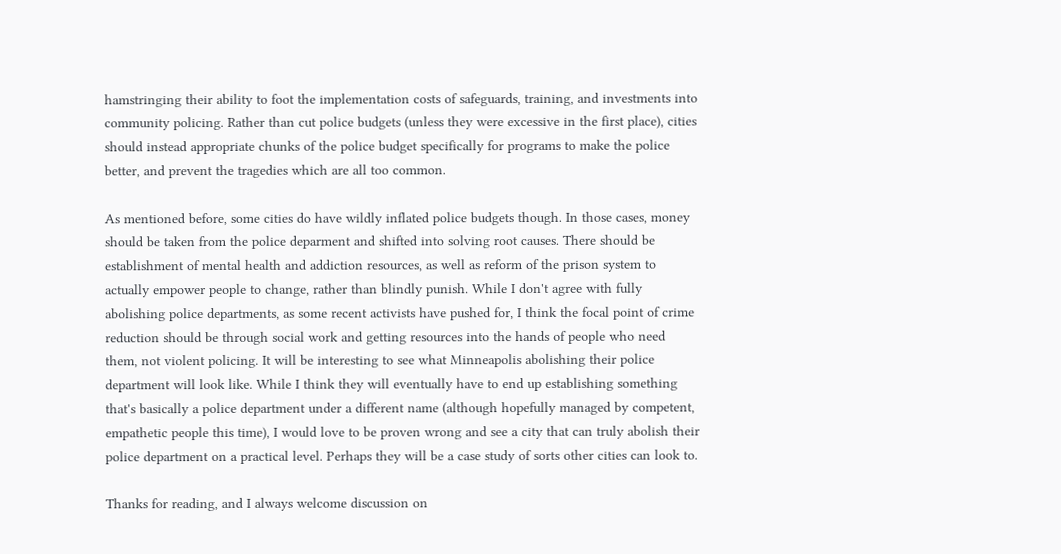hamstringing their ability to foot the implementation costs of safeguards, training, and investments into community policing. Rather than cut police budgets (unless they were excessive in the first place), cities should instead appropriate chunks of the police budget specifically for programs to make the police better, and prevent the tragedies which are all too common.

As mentioned before, some cities do have wildly inflated police budgets though. In those cases, money should be taken from the police deparment and shifted into solving root causes. There should be establishment of mental health and addiction resources, as well as reform of the prison system to actually empower people to change, rather than blindly punish. While I don't agree with fully abolishing police departments, as some recent activists have pushed for, I think the focal point of crime reduction should be through social work and getting resources into the hands of people who need them, not violent policing. It will be interesting to see what Minneapolis abolishing their police department will look like. While I think they will eventually have to end up establishing something that's basically a police department under a different name (although hopefully managed by competent, empathetic people this time), I would love to be proven wrong and see a city that can truly abolish their police department on a practical level. Perhaps they will be a case study of sorts other cities can look to.

Thanks for reading, and I always welcome discussion on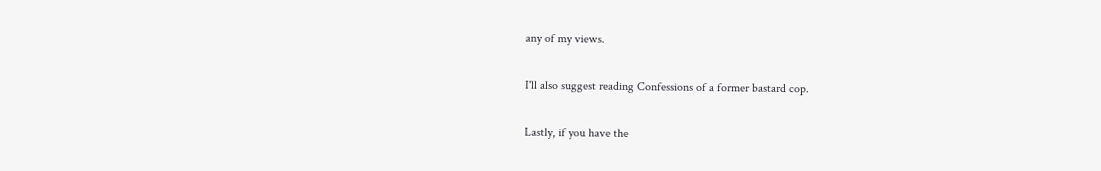any of my views.

I'll also suggest reading Confessions of a former bastard cop.

Lastly, if you have the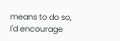means to do so, I'd encourage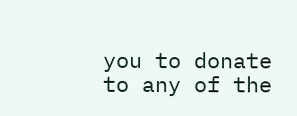you to donate to any of the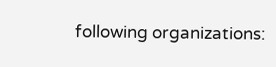following organizations: